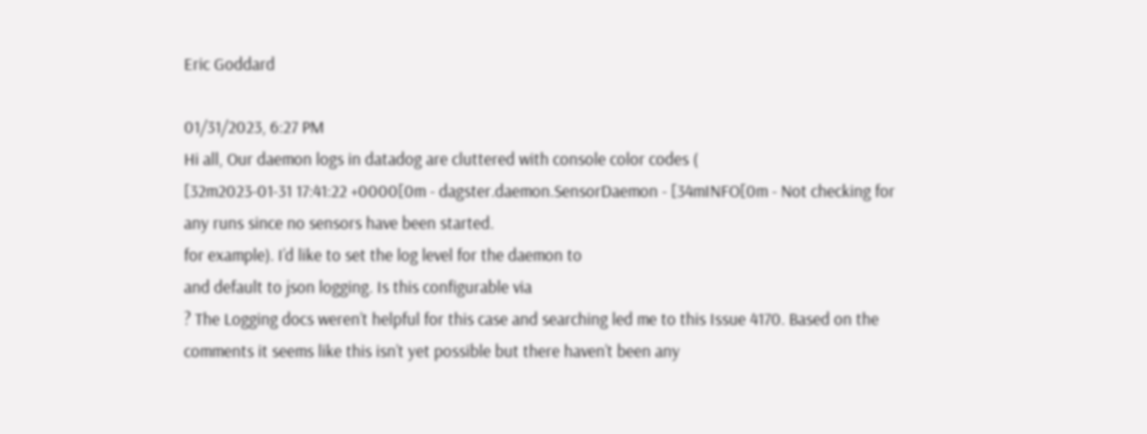Eric Goddard

01/31/2023, 6:27 PM
Hi all, Our daemon logs in datadog are cluttered with console color codes (
[32m2023-01-31 17:41:22 +0000[0m - dagster.daemon.SensorDaemon - [34mINFO[0m - Not checking for any runs since no sensors have been started.
for example). I’d like to set the log level for the daemon to
and default to json logging. Is this configurable via
? The Logging docs weren’t helpful for this case and searching led me to this Issue 4170. Based on the comments it seems like this isn’t yet possible but there haven’t been any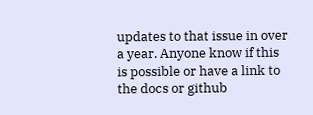updates to that issue in over a year. Anyone know if this is possible or have a link to the docs or github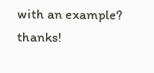with an example? thanks!